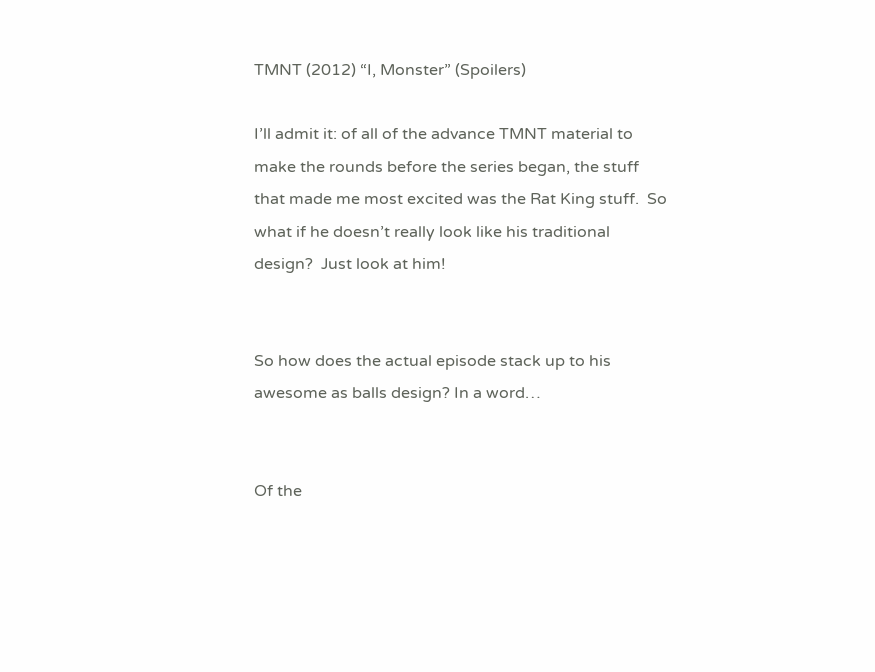TMNT (2012) “I, Monster” (Spoilers)

I’ll admit it: of all of the advance TMNT material to make the rounds before the series began, the stuff that made me most excited was the Rat King stuff.  So what if he doesn’t really look like his traditional design?  Just look at him!


So how does the actual episode stack up to his awesome as balls design? In a word…


Of the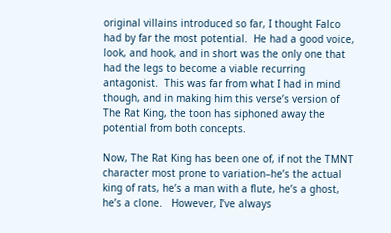original villains introduced so far, I thought Falco had by far the most potential.  He had a good voice, look, and hook, and in short was the only one that had the legs to become a viable recurring antagonist.  This was far from what I had in mind though, and in making him this verse’s version of The Rat King, the toon has siphoned away the potential from both concepts.

Now, The Rat King has been one of, if not the TMNT character most prone to variation–he’s the actual king of rats, he’s a man with a flute, he’s a ghost, he’s a clone.   However, I’ve always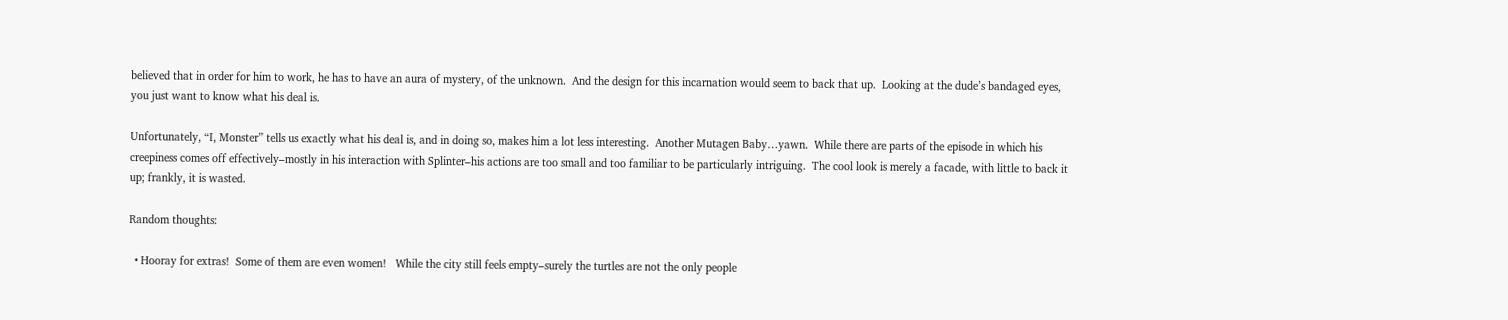believed that in order for him to work, he has to have an aura of mystery, of the unknown.  And the design for this incarnation would seem to back that up.  Looking at the dude’s bandaged eyes, you just want to know what his deal is.

Unfortunately, “I, Monster” tells us exactly what his deal is, and in doing so, makes him a lot less interesting.  Another Mutagen Baby…yawn.  While there are parts of the episode in which his creepiness comes off effectively–mostly in his interaction with Splinter–his actions are too small and too familiar to be particularly intriguing.  The cool look is merely a facade, with little to back it up; frankly, it is wasted.

Random thoughts:

  • Hooray for extras!  Some of them are even women!   While the city still feels empty–surely the turtles are not the only people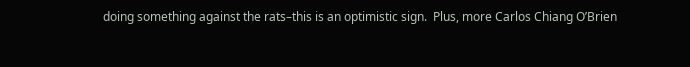doing something against the rats–this is an optimistic sign.  Plus, more Carlos Chiang O’Brien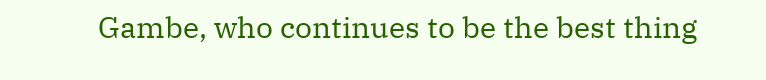Gambe, who continues to be the best thing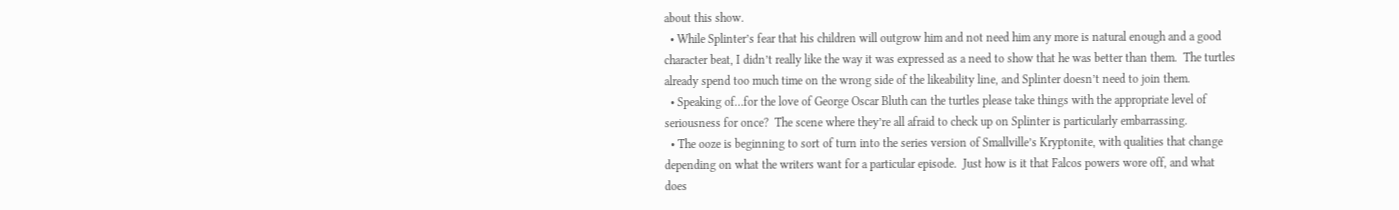about this show.
  • While Splinter’s fear that his children will outgrow him and not need him any more is natural enough and a good character beat, I didn’t really like the way it was expressed as a need to show that he was better than them.  The turtles already spend too much time on the wrong side of the likeability line, and Splinter doesn’t need to join them.
  • Speaking of…for the love of George Oscar Bluth can the turtles please take things with the appropriate level of seriousness for once?  The scene where they’re all afraid to check up on Splinter is particularly embarrassing.
  • The ooze is beginning to sort of turn into the series version of Smallville’s Kryptonite, with qualities that change depending on what the writers want for a particular episode.  Just how is it that Falcos powers wore off, and what does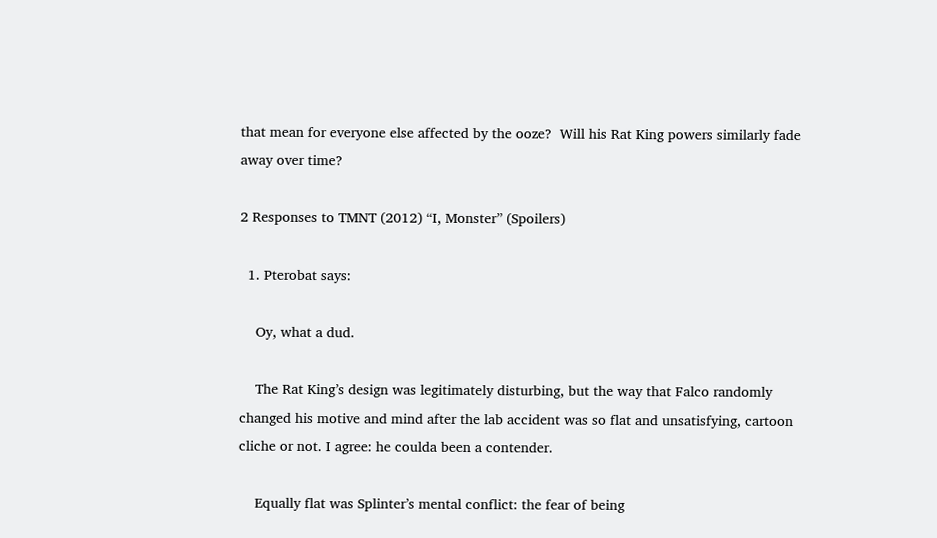that mean for everyone else affected by the ooze?  Will his Rat King powers similarly fade away over time?

2 Responses to TMNT (2012) “I, Monster” (Spoilers)

  1. Pterobat says:

    Oy, what a dud.

    The Rat King’s design was legitimately disturbing, but the way that Falco randomly changed his motive and mind after the lab accident was so flat and unsatisfying, cartoon cliche or not. I agree: he coulda been a contender.

    Equally flat was Splinter’s mental conflict: the fear of being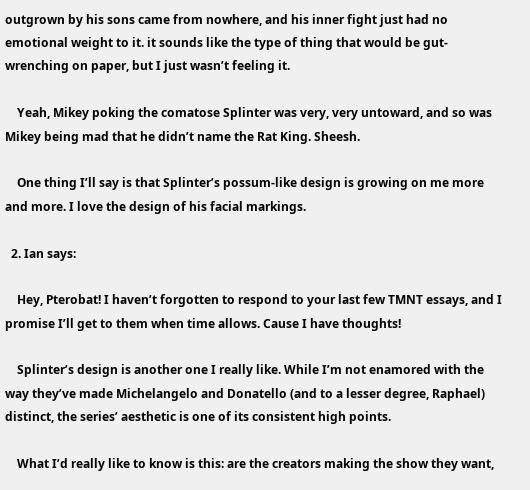outgrown by his sons came from nowhere, and his inner fight just had no emotional weight to it. it sounds like the type of thing that would be gut-wrenching on paper, but I just wasn’t feeling it.

    Yeah, Mikey poking the comatose Splinter was very, very untoward, and so was Mikey being mad that he didn’t name the Rat King. Sheesh.

    One thing I’ll say is that Splinter’s possum-like design is growing on me more and more. I love the design of his facial markings.

  2. Ian says:

    Hey, Pterobat! I haven’t forgotten to respond to your last few TMNT essays, and I promise I’ll get to them when time allows. Cause I have thoughts!

    Splinter’s design is another one I really like. While I’m not enamored with the way they’ve made Michelangelo and Donatello (and to a lesser degree, Raphael) distinct, the series’ aesthetic is one of its consistent high points.

    What I’d really like to know is this: are the creators making the show they want,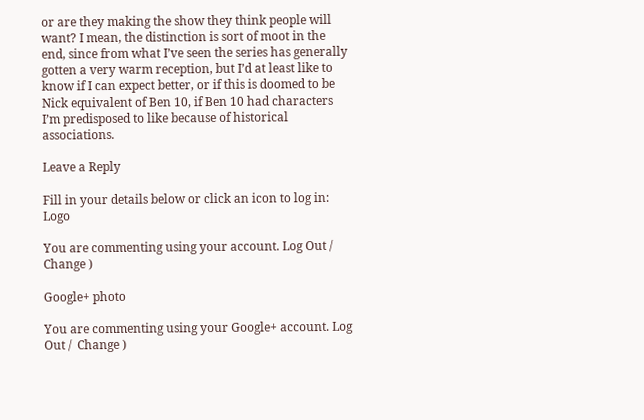or are they making the show they think people will want? I mean, the distinction is sort of moot in the end, since from what I’ve seen the series has generally gotten a very warm reception, but I’d at least like to know if I can expect better, or if this is doomed to be Nick equivalent of Ben 10, if Ben 10 had characters I’m predisposed to like because of historical associations.

Leave a Reply

Fill in your details below or click an icon to log in: Logo

You are commenting using your account. Log Out /  Change )

Google+ photo

You are commenting using your Google+ account. Log Out /  Change )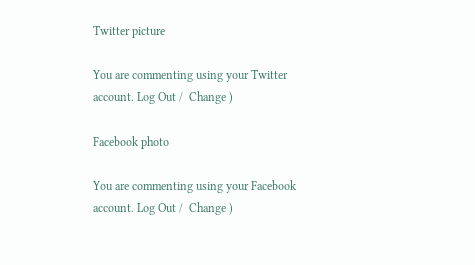Twitter picture

You are commenting using your Twitter account. Log Out /  Change )

Facebook photo

You are commenting using your Facebook account. Log Out /  Change )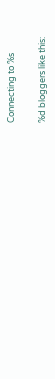Connecting to %s

%d bloggers like this: